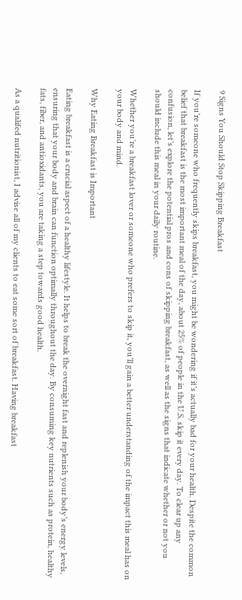9 Signs You Should Stop Skipping Breakfast

If you’re someone who frequently skips breakfast, you might be wondering if it’s actually bad for your health. Despite the common belief that breakfast is the most important meal of the day, about 25% of people in the U.S. skip it every day. To clear up any confusion, let’s explore the potential pros and cons of skipping breakfast, as well as the signs that indicate whether or not you should include this meal in your daily routine.

Whether you’re a breakfast lover or someone who prefers to skip it, you’ll gain a better understanding of the impact this meal has on your body and mind.

Why Eating Breakfast is Important

Eating breakfast is a crucial aspect of a healthy lifestyle. It helps to break the overnight fast and replenish your body’s energy levels, ensuring that your body and brain can function optimally throughout the day. By consuming key nutrients such as protein, healthy fats, fiber, and antioxidants, you are taking a step towards good health.

As a qualifed nutritionist, I advise all of my clients to eat some sort of breakfast. Having breakfast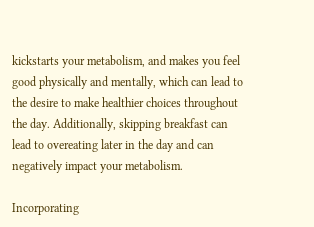kickstarts your metabolism, and makes you feel good physically and mentally, which can lead to the desire to make healthier choices throughout the day. Additionally, skipping breakfast can lead to overeating later in the day and can negatively impact your metabolism.

Incorporating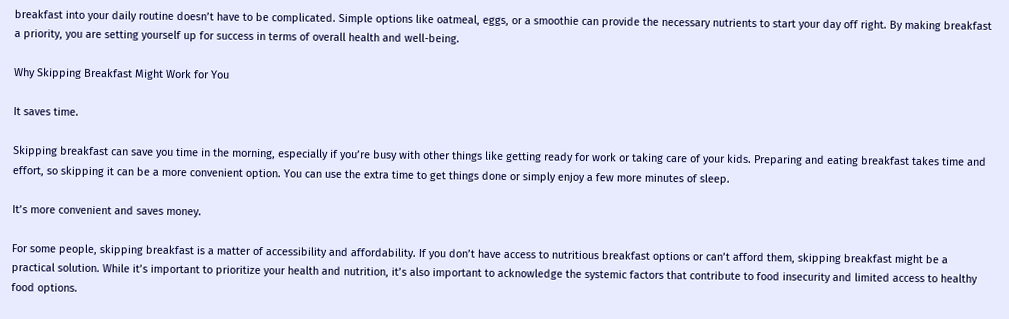breakfast into your daily routine doesn’t have to be complicated. Simple options like oatmeal, eggs, or a smoothie can provide the necessary nutrients to start your day off right. By making breakfast a priority, you are setting yourself up for success in terms of overall health and well-being.

Why Skipping Breakfast Might Work for You

It saves time.

Skipping breakfast can save you time in the morning, especially if you’re busy with other things like getting ready for work or taking care of your kids. Preparing and eating breakfast takes time and effort, so skipping it can be a more convenient option. You can use the extra time to get things done or simply enjoy a few more minutes of sleep.

It’s more convenient and saves money.

For some people, skipping breakfast is a matter of accessibility and affordability. If you don’t have access to nutritious breakfast options or can’t afford them, skipping breakfast might be a practical solution. While it’s important to prioritize your health and nutrition, it’s also important to acknowledge the systemic factors that contribute to food insecurity and limited access to healthy food options.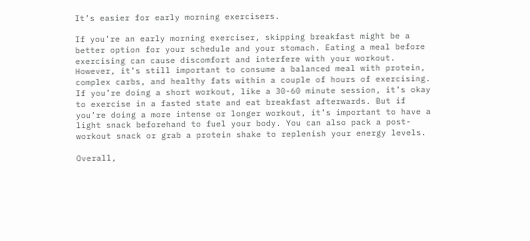It’s easier for early morning exercisers.

If you’re an early morning exerciser, skipping breakfast might be a better option for your schedule and your stomach. Eating a meal before exercising can cause discomfort and interfere with your workout. However, it’s still important to consume a balanced meal with protein, complex carbs, and healthy fats within a couple of hours of exercising. If you’re doing a short workout, like a 30-60 minute session, it’s okay to exercise in a fasted state and eat breakfast afterwards. But if you’re doing a more intense or longer workout, it’s important to have a light snack beforehand to fuel your body. You can also pack a post-workout snack or grab a protein shake to replenish your energy levels.

Overall,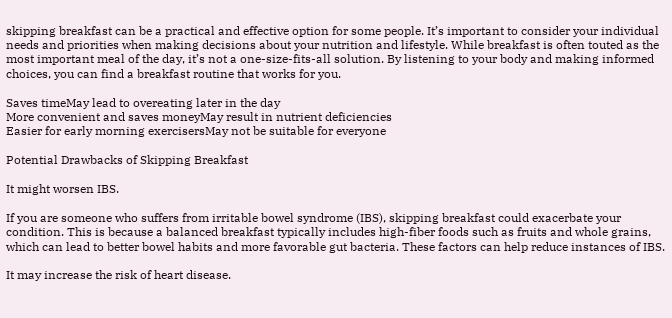skipping breakfast can be a practical and effective option for some people. It’s important to consider your individual needs and priorities when making decisions about your nutrition and lifestyle. While breakfast is often touted as the most important meal of the day, it’s not a one-size-fits-all solution. By listening to your body and making informed choices, you can find a breakfast routine that works for you.

Saves timeMay lead to overeating later in the day
More convenient and saves moneyMay result in nutrient deficiencies
Easier for early morning exercisersMay not be suitable for everyone

Potential Drawbacks of Skipping Breakfast

It might worsen IBS.

If you are someone who suffers from irritable bowel syndrome (IBS), skipping breakfast could exacerbate your condition. This is because a balanced breakfast typically includes high-fiber foods such as fruits and whole grains, which can lead to better bowel habits and more favorable gut bacteria. These factors can help reduce instances of IBS.

It may increase the risk of heart disease.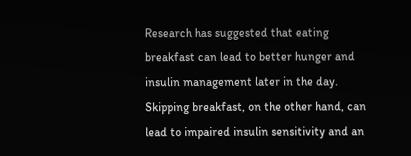Research has suggested that eating breakfast can lead to better hunger and insulin management later in the day. Skipping breakfast, on the other hand, can lead to impaired insulin sensitivity and an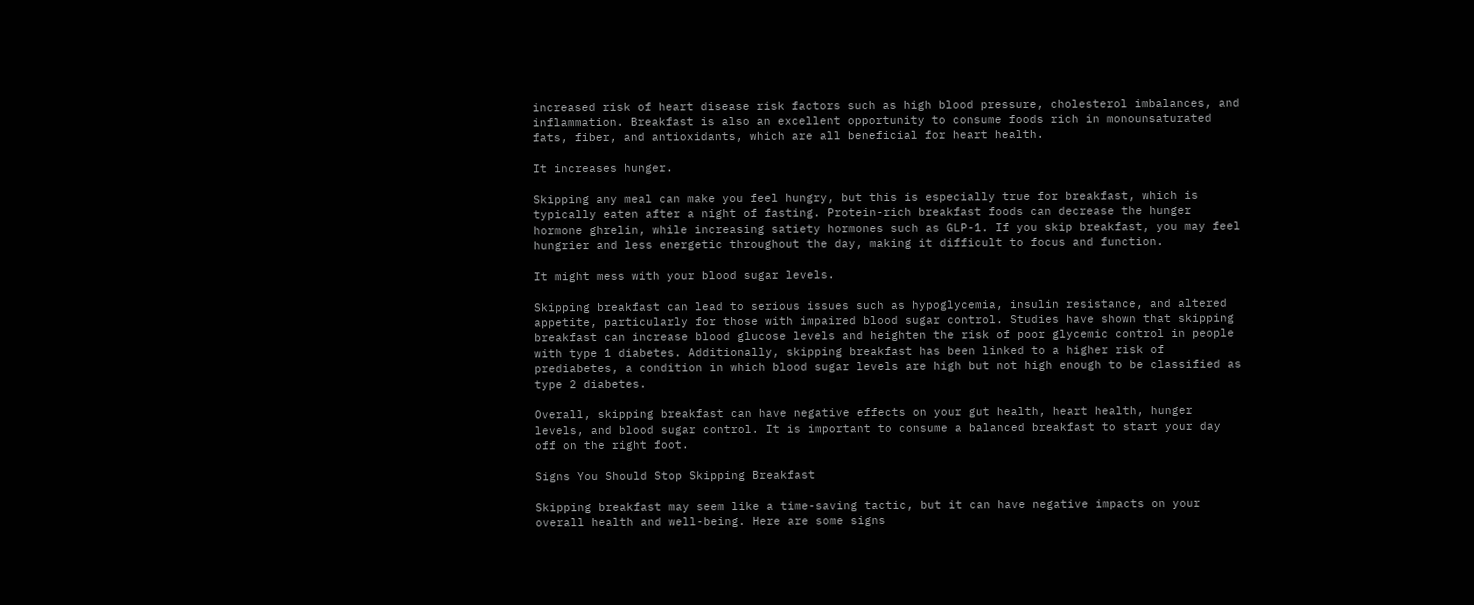increased risk of heart disease risk factors such as high blood pressure, cholesterol imbalances, and inflammation. Breakfast is also an excellent opportunity to consume foods rich in monounsaturated fats, fiber, and antioxidants, which are all beneficial for heart health.

It increases hunger.

Skipping any meal can make you feel hungry, but this is especially true for breakfast, which is typically eaten after a night of fasting. Protein-rich breakfast foods can decrease the hunger hormone ghrelin, while increasing satiety hormones such as GLP-1. If you skip breakfast, you may feel hungrier and less energetic throughout the day, making it difficult to focus and function.

It might mess with your blood sugar levels.

Skipping breakfast can lead to serious issues such as hypoglycemia, insulin resistance, and altered appetite, particularly for those with impaired blood sugar control. Studies have shown that skipping breakfast can increase blood glucose levels and heighten the risk of poor glycemic control in people with type 1 diabetes. Additionally, skipping breakfast has been linked to a higher risk of prediabetes, a condition in which blood sugar levels are high but not high enough to be classified as type 2 diabetes.

Overall, skipping breakfast can have negative effects on your gut health, heart health, hunger levels, and blood sugar control. It is important to consume a balanced breakfast to start your day off on the right foot.

Signs You Should Stop Skipping Breakfast

Skipping breakfast may seem like a time-saving tactic, but it can have negative impacts on your overall health and well-being. Here are some signs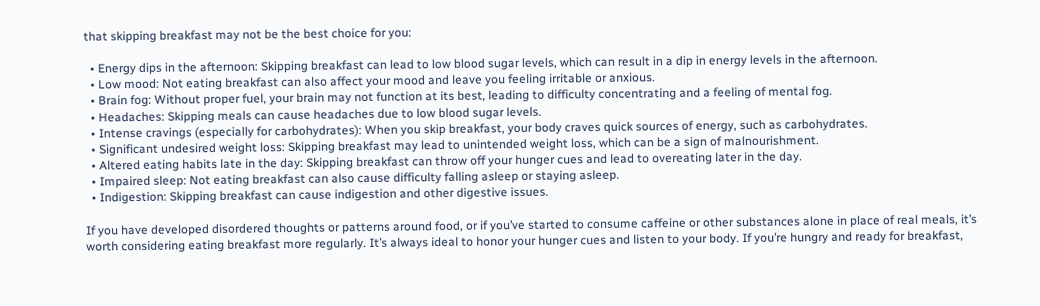that skipping breakfast may not be the best choice for you:

  • Energy dips in the afternoon: Skipping breakfast can lead to low blood sugar levels, which can result in a dip in energy levels in the afternoon.
  • Low mood: Not eating breakfast can also affect your mood and leave you feeling irritable or anxious.
  • Brain fog: Without proper fuel, your brain may not function at its best, leading to difficulty concentrating and a feeling of mental fog.
  • Headaches: Skipping meals can cause headaches due to low blood sugar levels.
  • Intense cravings (especially for carbohydrates): When you skip breakfast, your body craves quick sources of energy, such as carbohydrates.
  • Significant undesired weight loss: Skipping breakfast may lead to unintended weight loss, which can be a sign of malnourishment.
  • Altered eating habits late in the day: Skipping breakfast can throw off your hunger cues and lead to overeating later in the day.
  • Impaired sleep: Not eating breakfast can also cause difficulty falling asleep or staying asleep.
  • Indigestion: Skipping breakfast can cause indigestion and other digestive issues.

If you have developed disordered thoughts or patterns around food, or if you’ve started to consume caffeine or other substances alone in place of real meals, it’s worth considering eating breakfast more regularly. It’s always ideal to honor your hunger cues and listen to your body. If you’re hungry and ready for breakfast,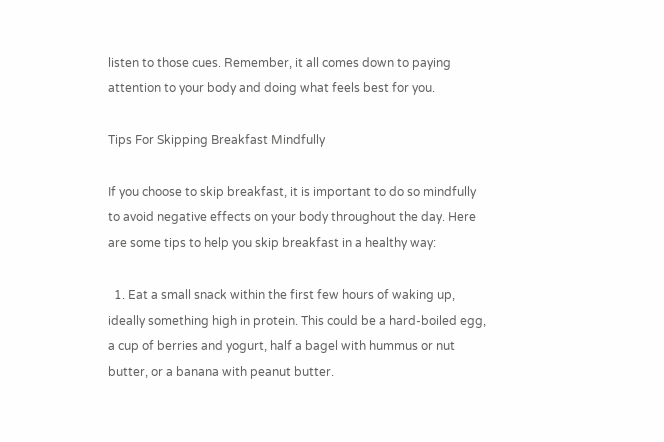listen to those cues. Remember, it all comes down to paying attention to your body and doing what feels best for you.

Tips For Skipping Breakfast Mindfully

If you choose to skip breakfast, it is important to do so mindfully to avoid negative effects on your body throughout the day. Here are some tips to help you skip breakfast in a healthy way:

  1. Eat a small snack within the first few hours of waking up, ideally something high in protein. This could be a hard-boiled egg, a cup of berries and yogurt, half a bagel with hummus or nut butter, or a banana with peanut butter.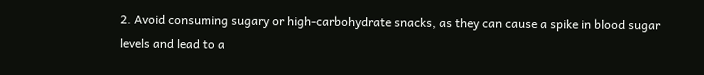2. Avoid consuming sugary or high-carbohydrate snacks, as they can cause a spike in blood sugar levels and lead to a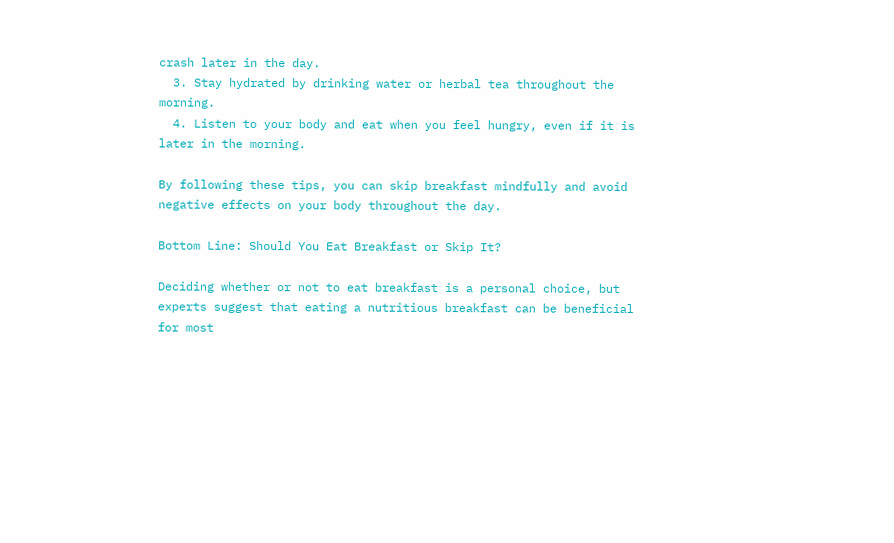crash later in the day.
  3. Stay hydrated by drinking water or herbal tea throughout the morning.
  4. Listen to your body and eat when you feel hungry, even if it is later in the morning.

By following these tips, you can skip breakfast mindfully and avoid negative effects on your body throughout the day.

Bottom Line: Should You Eat Breakfast or Skip It?

Deciding whether or not to eat breakfast is a personal choice, but experts suggest that eating a nutritious breakfast can be beneficial for most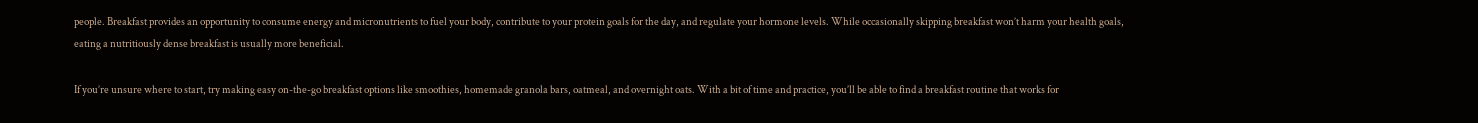people. Breakfast provides an opportunity to consume energy and micronutrients to fuel your body, contribute to your protein goals for the day, and regulate your hormone levels. While occasionally skipping breakfast won’t harm your health goals, eating a nutritiously dense breakfast is usually more beneficial.

If you’re unsure where to start, try making easy on-the-go breakfast options like smoothies, homemade granola bars, oatmeal, and overnight oats. With a bit of time and practice, you’ll be able to find a breakfast routine that works for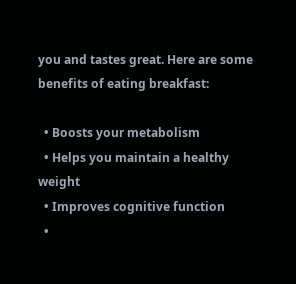you and tastes great. Here are some benefits of eating breakfast:

  • Boosts your metabolism
  • Helps you maintain a healthy weight
  • Improves cognitive function
  •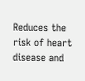Reduces the risk of heart disease and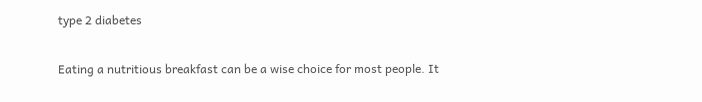type 2 diabetes

Eating a nutritious breakfast can be a wise choice for most people. It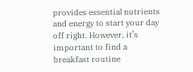provides essential nutrients and energy to start your day off right. However, it’s important to find a breakfast routine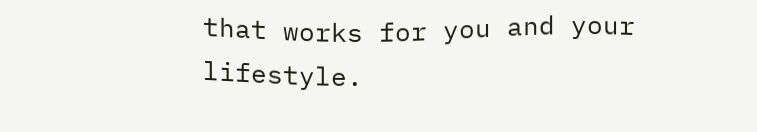that works for you and your lifestyle.